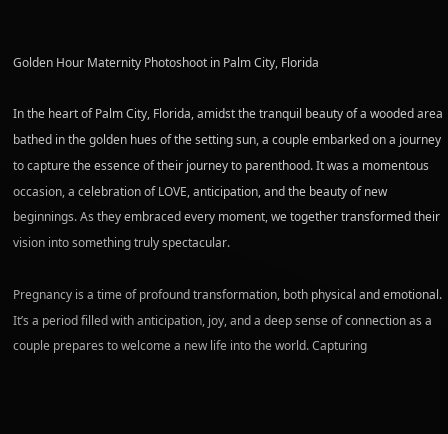Golden Hour Maternity Photoshoot in Palm City, Florida

In the heart of Palm City, Florida, amidst the tranquil beauty of a wooded area bathed in the golden hues of the setting sun, a couple embarked on a journey to capture the essence of their journey to parenthood. It was a momentous occasion, a celebration of LOVE, anticipation, and the beauty of new beginnings. As they embraced every moment, we together transformed their vision into something truly spectacular.

Pregnancy is a time of profound transformation, both physical and emotional. It’s a period filled with anticipation, joy, and a deep sense of connection as a couple prepares to welcome a new life into the world. Capturing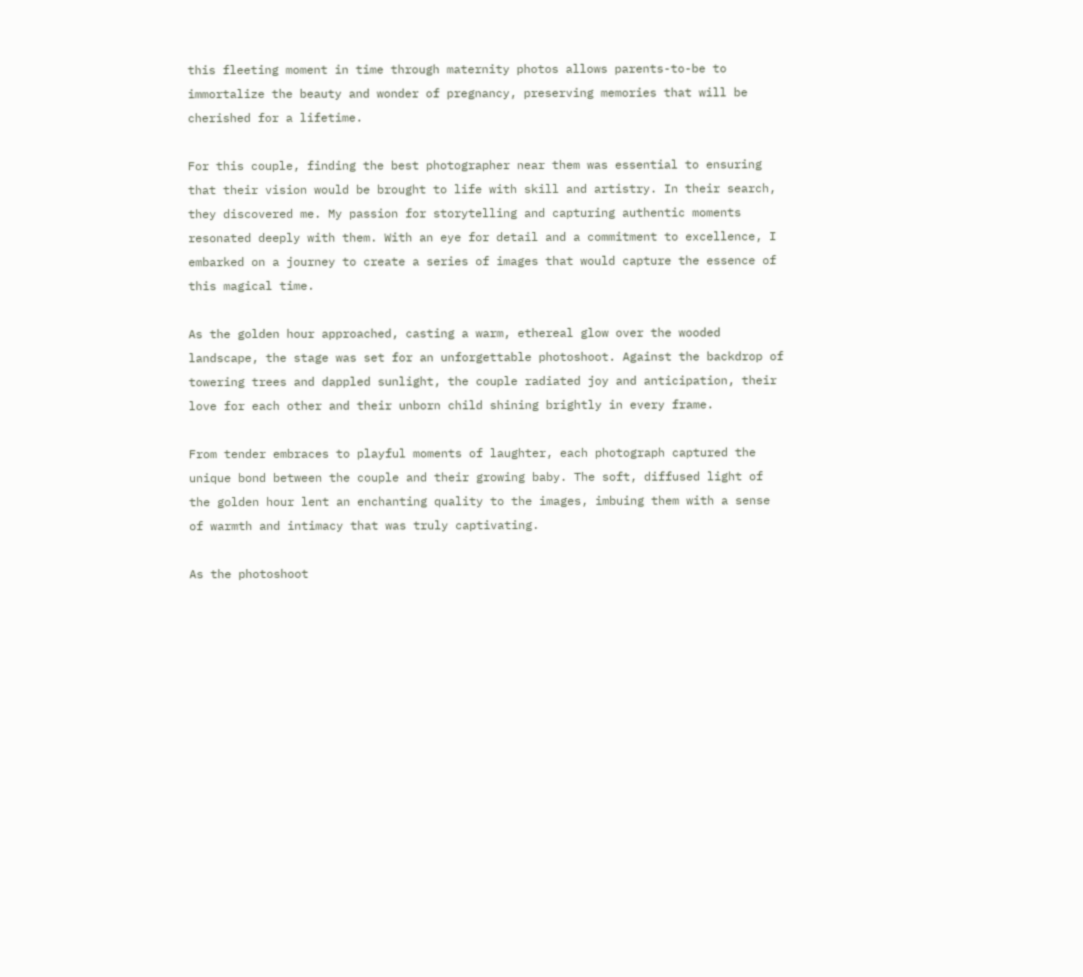this fleeting moment in time through maternity photos allows parents-to-be to immortalize the beauty and wonder of pregnancy, preserving memories that will be cherished for a lifetime.

For this couple, finding the best photographer near them was essential to ensuring that their vision would be brought to life with skill and artistry. In their search, they discovered me. My passion for storytelling and capturing authentic moments resonated deeply with them. With an eye for detail and a commitment to excellence, I embarked on a journey to create a series of images that would capture the essence of this magical time.

As the golden hour approached, casting a warm, ethereal glow over the wooded landscape, the stage was set for an unforgettable photoshoot. Against the backdrop of towering trees and dappled sunlight, the couple radiated joy and anticipation, their love for each other and their unborn child shining brightly in every frame.

From tender embraces to playful moments of laughter, each photograph captured the unique bond between the couple and their growing baby. The soft, diffused light of the golden hour lent an enchanting quality to the images, imbuing them with a sense of warmth and intimacy that was truly captivating.

As the photoshoot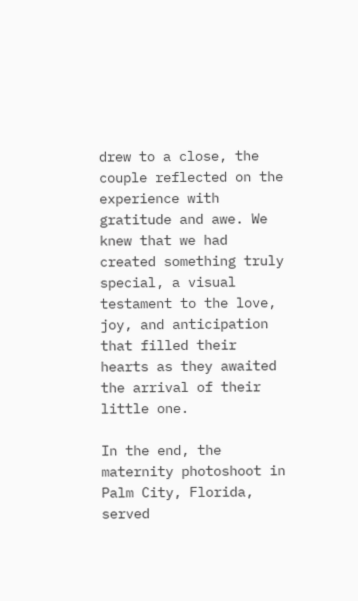drew to a close, the couple reflected on the experience with gratitude and awe. We knew that we had created something truly special, a visual testament to the love, joy, and anticipation that filled their hearts as they awaited the arrival of their little one.

In the end, the maternity photoshoot in Palm City, Florida, served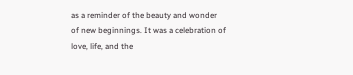as a reminder of the beauty and wonder of new beginnings. It was a celebration of love, life, and the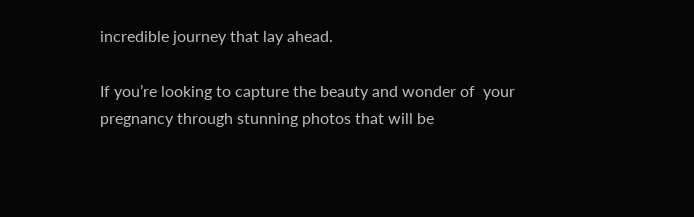incredible journey that lay ahead.

If you’re looking to capture the beauty and wonder of  your pregnancy through stunning photos that will be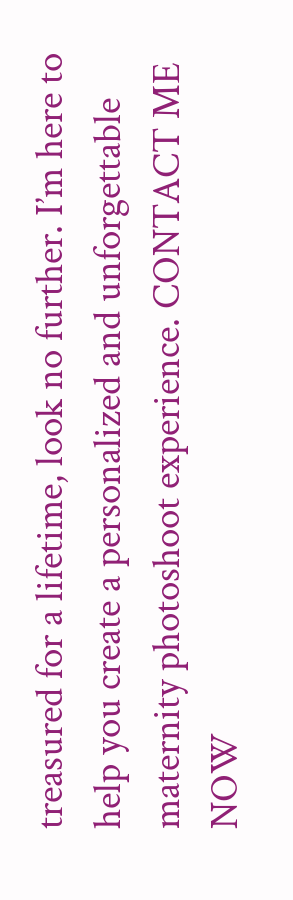treasured for a lifetime, look no further. I’m here to help you create a personalized and unforgettable maternity photoshoot experience. CONTACT ME NOW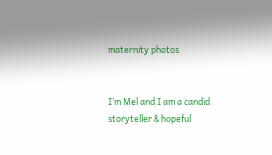maternity photos


I’m Mel and I am a candid storyteller & hopeful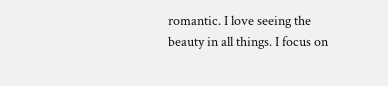romantic. I love seeing the beauty in all things. I focus on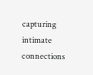capturing intimate connections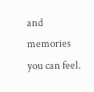and memories you can feel.